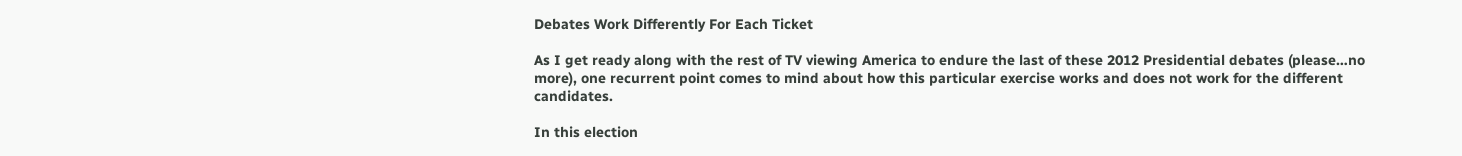Debates Work Differently For Each Ticket

As I get ready along with the rest of TV viewing America to endure the last of these 2012 Presidential debates (please…no more), one recurrent point comes to mind about how this particular exercise works and does not work for the different candidates.

In this election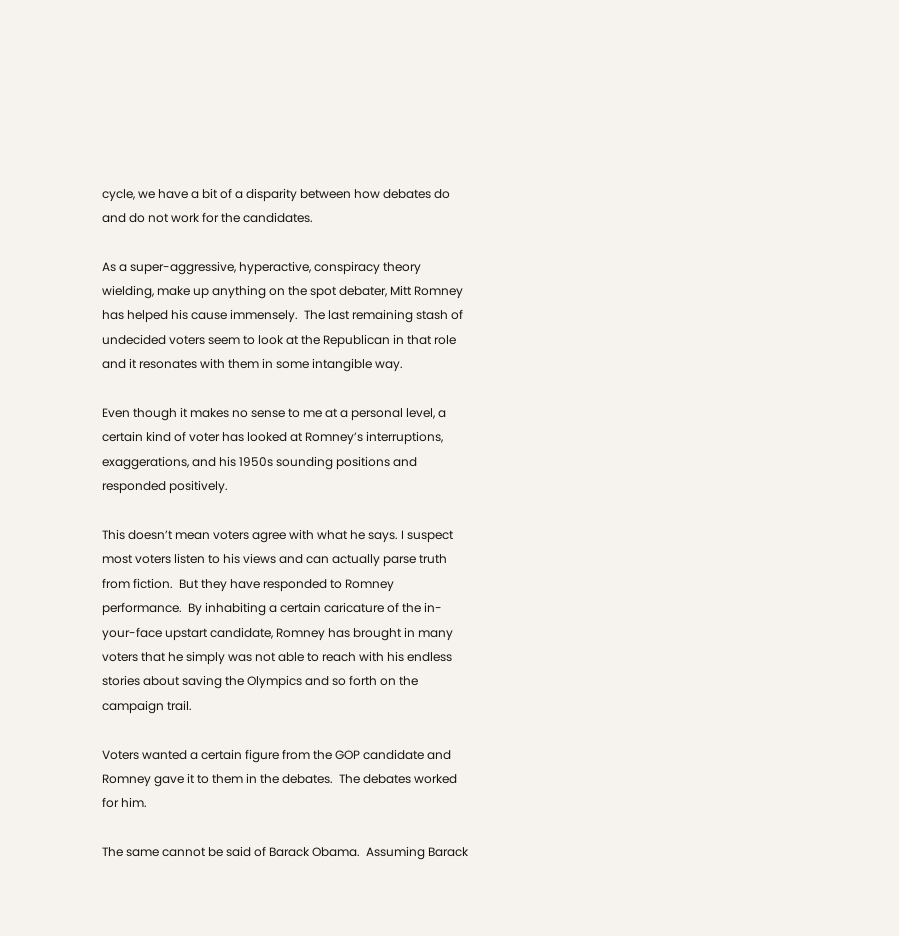cycle, we have a bit of a disparity between how debates do and do not work for the candidates.

As a super-aggressive, hyperactive, conspiracy theory wielding, make up anything on the spot debater, Mitt Romney has helped his cause immensely.  The last remaining stash of undecided voters seem to look at the Republican in that role and it resonates with them in some intangible way.

Even though it makes no sense to me at a personal level, a certain kind of voter has looked at Romney’s interruptions, exaggerations, and his 1950s sounding positions and responded positively.

This doesn’t mean voters agree with what he says. I suspect most voters listen to his views and can actually parse truth from fiction.  But they have responded to Romney performance.  By inhabiting a certain caricature of the in-your-face upstart candidate, Romney has brought in many voters that he simply was not able to reach with his endless stories about saving the Olympics and so forth on the campaign trail.

Voters wanted a certain figure from the GOP candidate and Romney gave it to them in the debates.  The debates worked for him.

The same cannot be said of Barack Obama.  Assuming Barack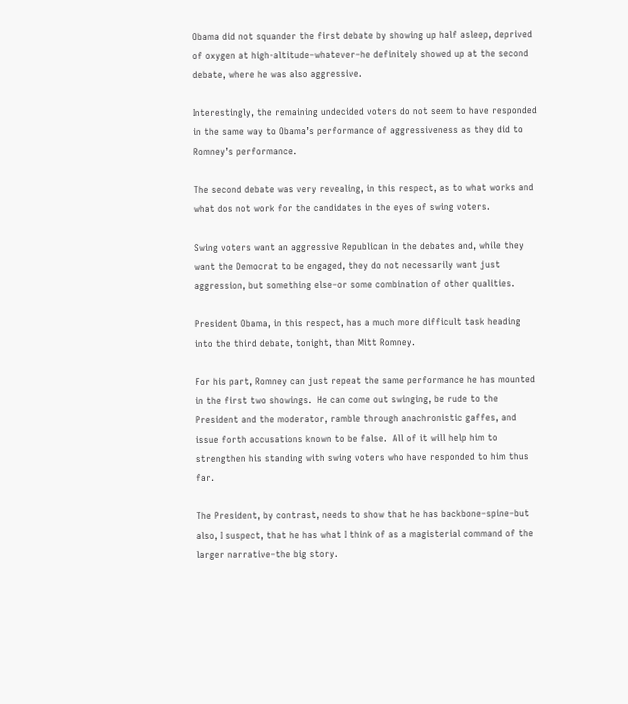Obama did not squander the first debate by showing up half asleep, deprived of oxygen at high-altitude–whatever–he definitely showed up at the second debate, where he was also aggressive.

Interestingly, the remaining undecided voters do not seem to have responded in the same way to Obama’s performance of aggressiveness as they did to Romney’s performance.

The second debate was very revealing, in this respect, as to what works and what dos not work for the candidates in the eyes of swing voters.

Swing voters want an aggressive Republican in the debates and, while they want the Democrat to be engaged, they do not necessarily want just aggression, but something else–or some combination of other qualities.

President Obama, in this respect, has a much more difficult task heading into the third debate, tonight, than Mitt Romney.

For his part, Romney can just repeat the same performance he has mounted in the first two showings.  He can come out swinging, be rude to the President and the moderator, ramble through anachronistic gaffes, and issue forth accusations known to be false.  All of it will help him to strengthen his standing with swing voters who have responded to him thus far.

The President, by contrast, needs to show that he has backbone–spine–but also, I suspect, that he has what I think of as a magisterial command of the larger narrative–the big story.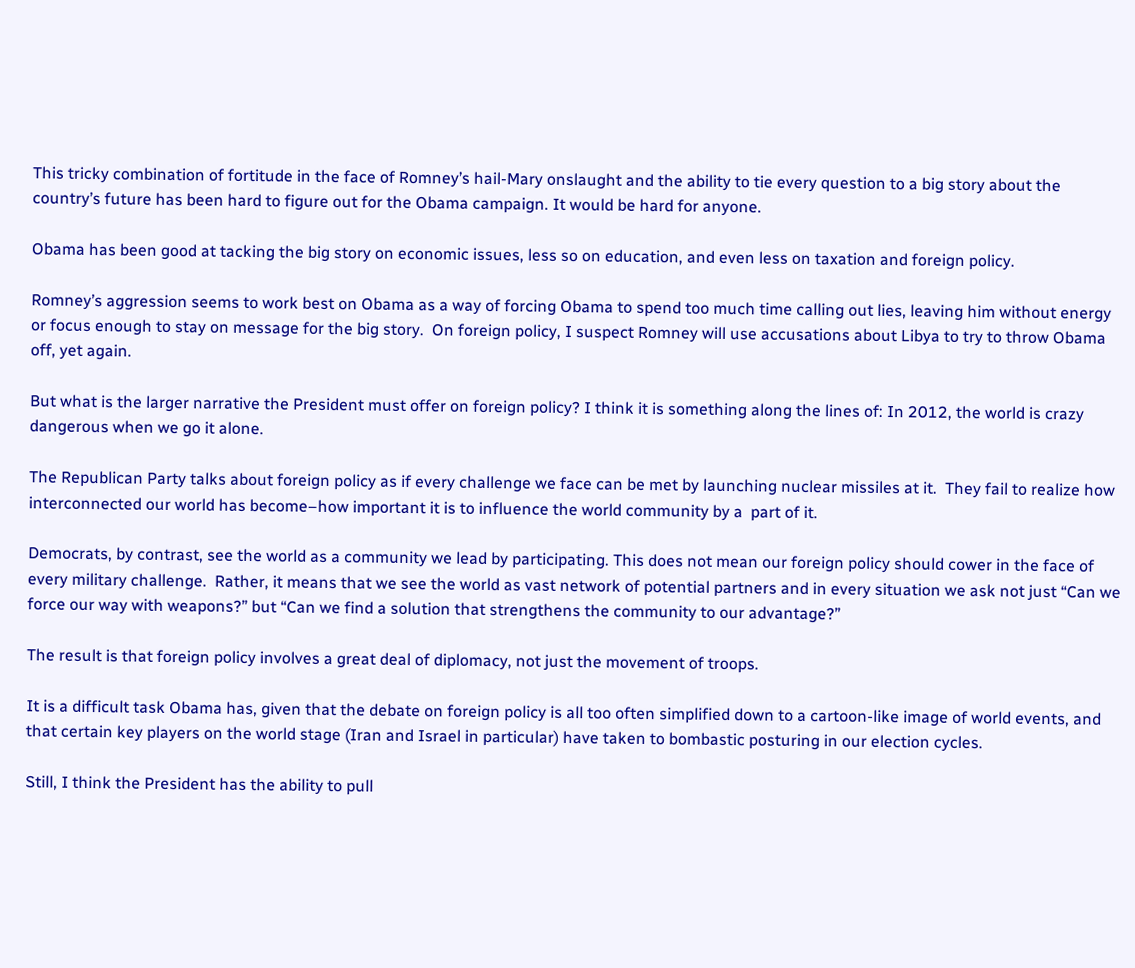This tricky combination of fortitude in the face of Romney’s hail-Mary onslaught and the ability to tie every question to a big story about the country’s future has been hard to figure out for the Obama campaign. It would be hard for anyone.

Obama has been good at tacking the big story on economic issues, less so on education, and even less on taxation and foreign policy.

Romney’s aggression seems to work best on Obama as a way of forcing Obama to spend too much time calling out lies, leaving him without energy or focus enough to stay on message for the big story.  On foreign policy, I suspect Romney will use accusations about Libya to try to throw Obama off, yet again.

But what is the larger narrative the President must offer on foreign policy? I think it is something along the lines of: In 2012, the world is crazy dangerous when we go it alone.

The Republican Party talks about foreign policy as if every challenge we face can be met by launching nuclear missiles at it.  They fail to realize how interconnected our world has become–how important it is to influence the world community by a  part of it.

Democrats, by contrast, see the world as a community we lead by participating. This does not mean our foreign policy should cower in the face of every military challenge.  Rather, it means that we see the world as vast network of potential partners and in every situation we ask not just “Can we force our way with weapons?” but “Can we find a solution that strengthens the community to our advantage?”

The result is that foreign policy involves a great deal of diplomacy, not just the movement of troops.

It is a difficult task Obama has, given that the debate on foreign policy is all too often simplified down to a cartoon-like image of world events, and that certain key players on the world stage (Iran and Israel in particular) have taken to bombastic posturing in our election cycles.

Still, I think the President has the ability to pull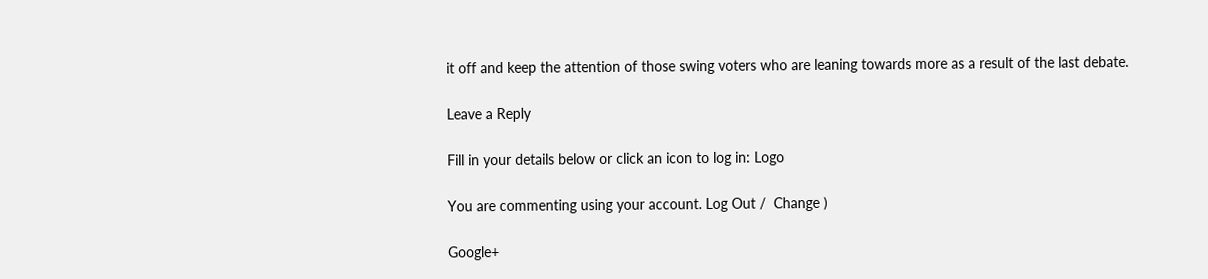it off and keep the attention of those swing voters who are leaning towards more as a result of the last debate.

Leave a Reply

Fill in your details below or click an icon to log in: Logo

You are commenting using your account. Log Out /  Change )

Google+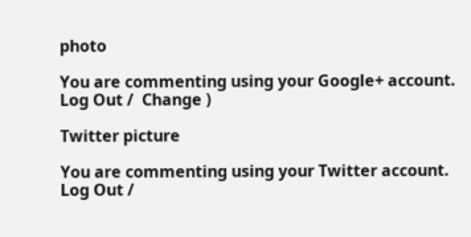photo

You are commenting using your Google+ account. Log Out /  Change )

Twitter picture

You are commenting using your Twitter account. Log Out /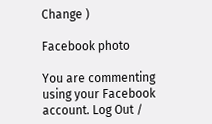Change )

Facebook photo

You are commenting using your Facebook account. Log Out /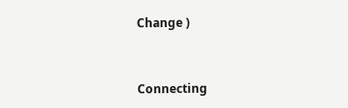Change )


Connecting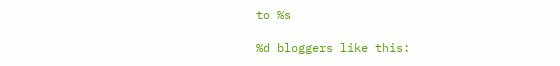to %s

%d bloggers like this: